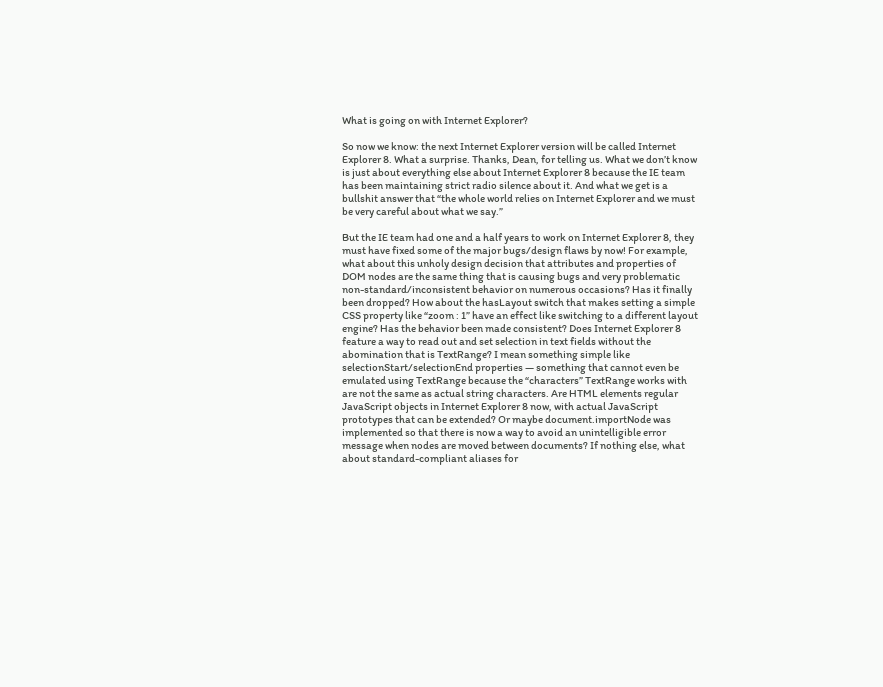What is going on with Internet Explorer?

So now we know: the next Internet Explorer version will be called Internet Explorer 8. What a surprise. Thanks, Dean, for telling us. What we don’t know is just about everything else about Internet Explorer 8 because the IE team has been maintaining strict radio silence about it. And what we get is a bullshit answer that “the whole world relies on Internet Explorer and we must be very careful about what we say.”

But the IE team had one and a half years to work on Internet Explorer 8, they must have fixed some of the major bugs/design flaws by now! For example, what about this unholy design decision that attributes and properties of DOM nodes are the same thing that is causing bugs and very problematic non-standard/inconsistent behavior on numerous occasions? Has it finally been dropped? How about the hasLayout switch that makes setting a simple CSS property like “zoom : 1” have an effect like switching to a different layout engine? Has the behavior been made consistent? Does Internet Explorer 8 feature a way to read out and set selection in text fields without the abomination that is TextRange? I mean something simple like selectionStart/selectionEnd properties — something that cannot even be emulated using TextRange because the “characters” TextRange works with are not the same as actual string characters. Are HTML elements regular JavaScript objects in Internet Explorer 8 now, with actual JavaScript prototypes that can be extended? Or maybe document.importNode was implemented so that there is now a way to avoid an unintelligible error message when nodes are moved between documents? If nothing else, what about standard-compliant aliases for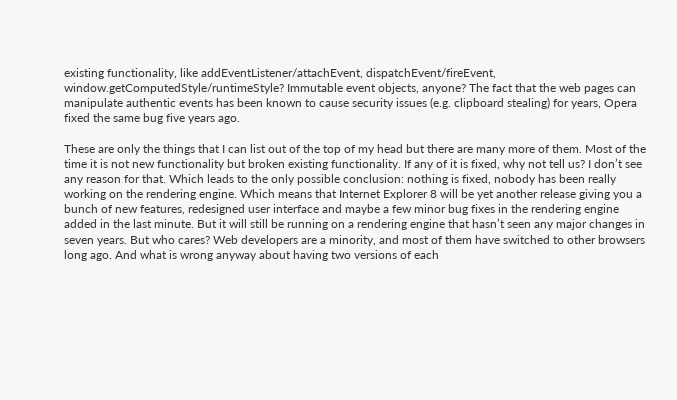existing functionality, like addEventListener/attachEvent, dispatchEvent/fireEvent, window.getComputedStyle/runtimeStyle? Immutable event objects, anyone? The fact that the web pages can manipulate authentic events has been known to cause security issues (e.g. clipboard stealing) for years, Opera fixed the same bug five years ago.

These are only the things that I can list out of the top of my head but there are many more of them. Most of the time it is not new functionality but broken existing functionality. If any of it is fixed, why not tell us? I don’t see any reason for that. Which leads to the only possible conclusion: nothing is fixed, nobody has been really working on the rendering engine. Which means that Internet Explorer 8 will be yet another release giving you a bunch of new features, redesigned user interface and maybe a few minor bug fixes in the rendering engine added in the last minute. But it will still be running on a rendering engine that hasn’t seen any major changes in seven years. But who cares? Web developers are a minority, and most of them have switched to other browsers long ago. And what is wrong anyway about having two versions of each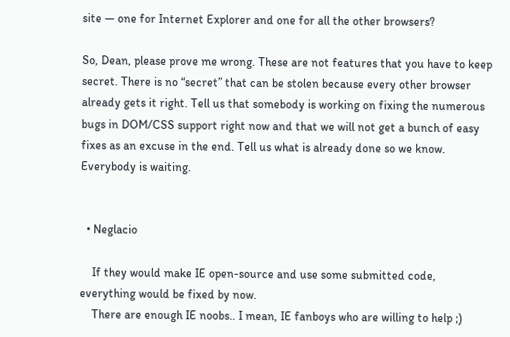site — one for Internet Explorer and one for all the other browsers?

So, Dean, please prove me wrong. These are not features that you have to keep secret. There is no “secret” that can be stolen because every other browser already gets it right. Tell us that somebody is working on fixing the numerous bugs in DOM/CSS support right now and that we will not get a bunch of easy fixes as an excuse in the end. Tell us what is already done so we know. Everybody is waiting.


  • Neglacio

    If they would make IE open-source and use some submitted code, everything would be fixed by now.
    There are enough IE noobs.. I mean, IE fanboys who are willing to help ;)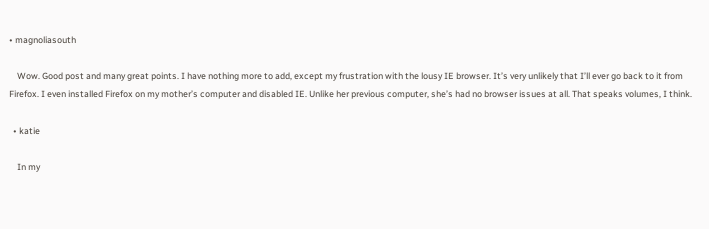• magnoliasouth

    Wow. Good post and many great points. I have nothing more to add, except my frustration with the lousy IE browser. It’s very unlikely that I’ll ever go back to it from Firefox. I even installed Firefox on my mother’s computer and disabled IE. Unlike her previous computer, she’s had no browser issues at all. That speaks volumes, I think.

  • katie

    In my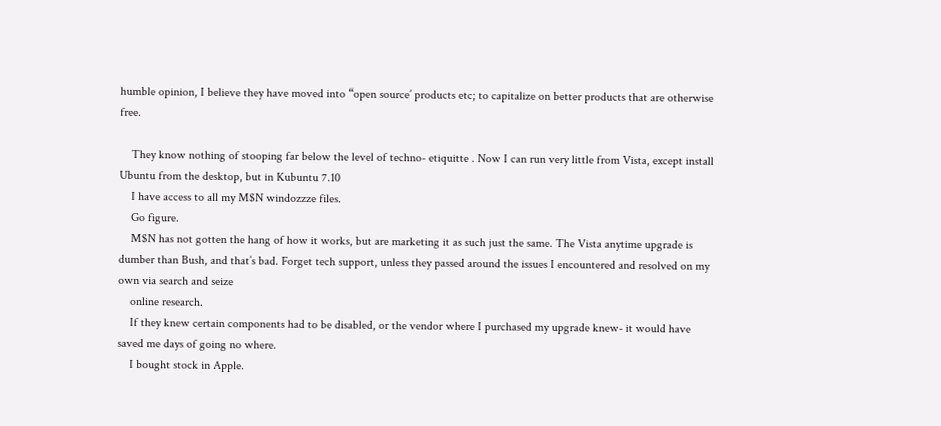humble opinion, I believe they have moved into “open source’ products etc; to capitalize on better products that are otherwise free.

    They know nothing of stooping far below the level of techno- etiquitte . Now I can run very little from Vista, except install Ubuntu from the desktop, but in Kubuntu 7.10
    I have access to all my M$N windozzze files.
    Go figure.
    M$N has not gotten the hang of how it works, but are marketing it as such just the same. The Vista anytime upgrade is dumber than Bush, and that’s bad. Forget tech support, unless they passed around the issues I encountered and resolved on my own via search and seize
    online research.
    If they knew certain components had to be disabled, or the vendor where I purchased my upgrade knew- it would have saved me days of going no where.
    I bought stock in Apple.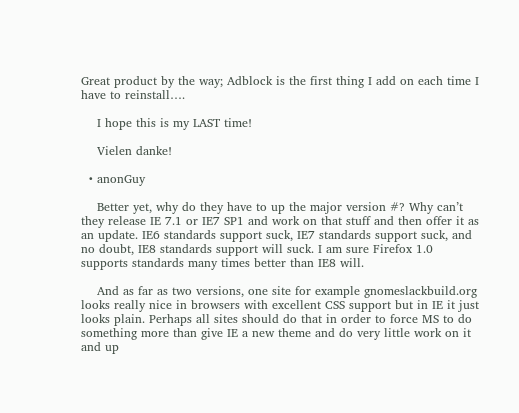Great product by the way; Adblock is the first thing I add on each time I have to reinstall….

    I hope this is my LAST time!

    Vielen danke!

  • anonGuy

    Better yet, why do they have to up the major version #? Why can’t they release IE 7.1 or IE7 SP1 and work on that stuff and then offer it as an update. IE6 standards support suck, IE7 standards support suck, and no doubt, IE8 standards support will suck. I am sure Firefox 1.0 supports standards many times better than IE8 will.

    And as far as two versions, one site for example gnomeslackbuild.org looks really nice in browsers with excellent CSS support but in IE it just looks plain. Perhaps all sites should do that in order to force MS to do something more than give IE a new theme and do very little work on it and up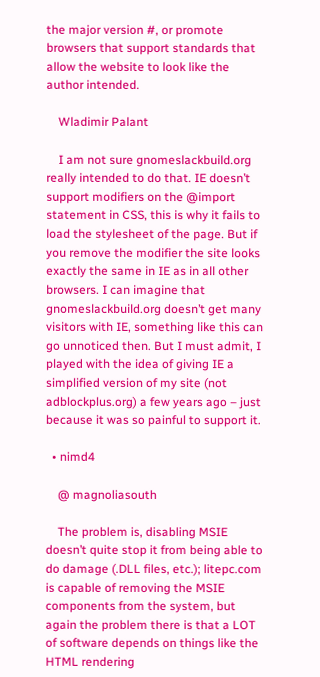the major version #, or promote browsers that support standards that allow the website to look like the author intended.

    Wladimir Palant

    I am not sure gnomeslackbuild.org really intended to do that. IE doesn’t support modifiers on the @import statement in CSS, this is why it fails to load the stylesheet of the page. But if you remove the modifier the site looks exactly the same in IE as in all other browsers. I can imagine that gnomeslackbuild.org doesn’t get many visitors with IE, something like this can go unnoticed then. But I must admit, I played with the idea of giving IE a simplified version of my site (not adblockplus.org) a few years ago – just because it was so painful to support it.

  • nimd4

    @ magnoliasouth

    The problem is, disabling MSIE doesn’t quite stop it from being able to do damage (.DLL files, etc.); litepc.com is capable of removing the MSIE components from the system, but again the problem there is that a LOT of software depends on things like the HTML rendering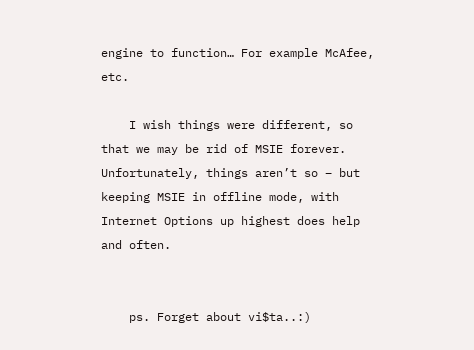engine to function… For example McAfee, etc.

    I wish things were different, so that we may be rid of MSIE forever. Unfortunately, things aren’t so – but keeping MSIE in offline mode, with Internet Options up highest does help and often.


    ps. Forget about vi$ta..:)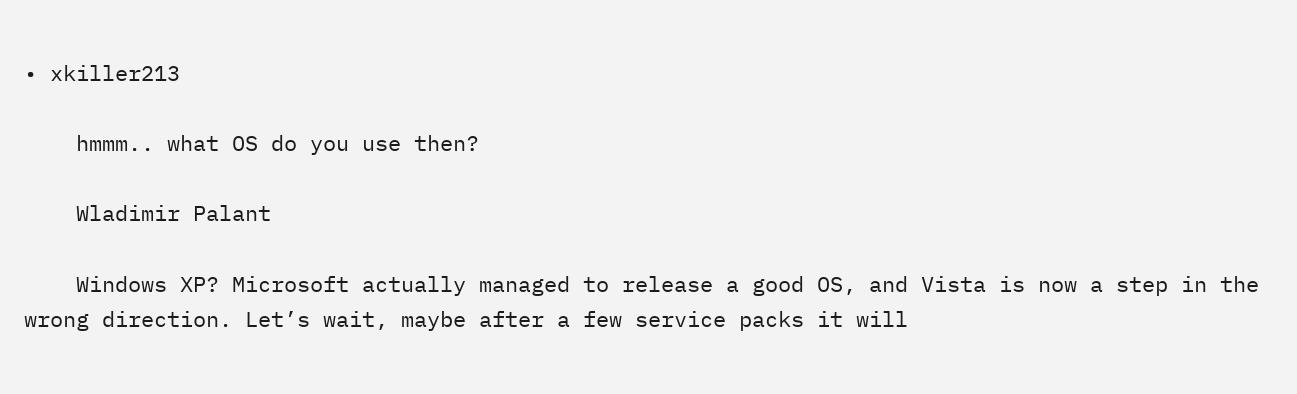• xkiller213

    hmmm.. what OS do you use then?

    Wladimir Palant

    Windows XP? Microsoft actually managed to release a good OS, and Vista is now a step in the wrong direction. Let’s wait, maybe after a few service packs it will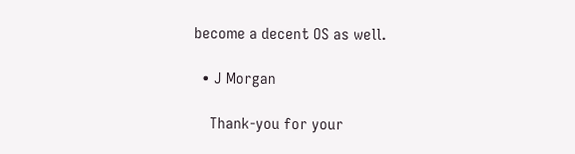become a decent OS as well.

  • J Morgan

    Thank-you for your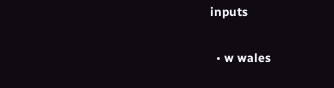inputs

  • w wales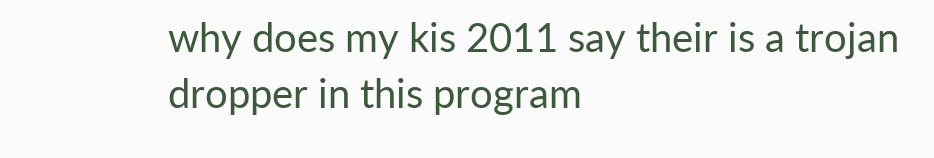why does my kis 2011 say their is a trojan dropper in this program